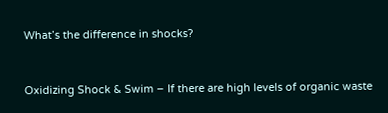What’s the difference in shocks?


Oxidizing Shock & Swim – If there are high levels of organic waste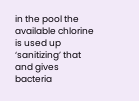in the pool the available chlorine is used up ‘sanitizing’ that and gives bacteria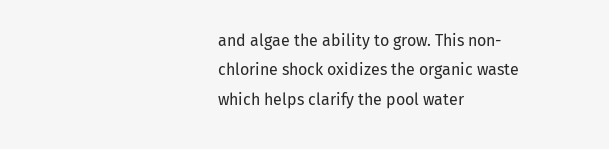and algae the ability to grow. This non-chlorine shock oxidizes the organic waste which helps clarify the pool water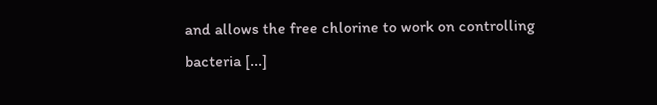and allows the free chlorine to work on controlling bacteria [...]